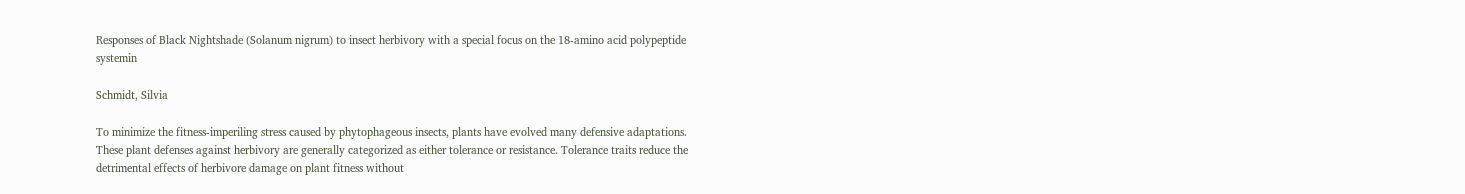Responses of Black Nightshade (Solanum nigrum) to insect herbivory with a special focus on the 18-amino acid polypeptide systemin

Schmidt, Silvia

To minimize the fitness-imperiling stress caused by phytophageous insects, plants have evolved many defensive adaptations. These plant defenses against herbivory are generally categorized as either tolerance or resistance. Tolerance traits reduce the detrimental effects of herbivore damage on plant fitness without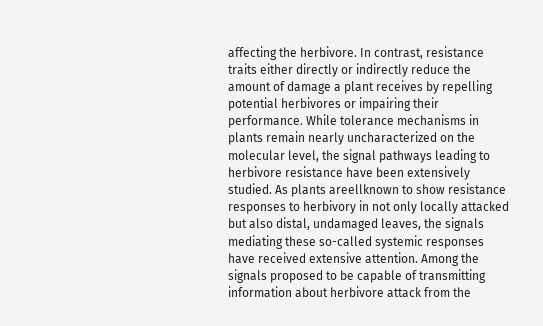affecting the herbivore. In contrast, resistance traits either directly or indirectly reduce the amount of damage a plant receives by repelling potential herbivores or impairing their performance. While tolerance mechanisms in plants remain nearly uncharacterized on the molecular level, the signal pathways leading to herbivore resistance have been extensively studied. As plants areellknown to show resistance responses to herbivory in not only locally attacked but also distal, undamaged leaves, the signals mediating these so-called systemic responses have received extensive attention. Among the signals proposed to be capable of transmitting information about herbivore attack from the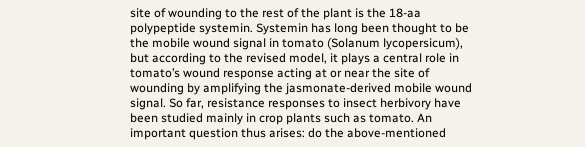site of wounding to the rest of the plant is the 18-aa polypeptide systemin. Systemin has long been thought to be the mobile wound signal in tomato (Solanum lycopersicum), but according to the revised model, it plays a central role in tomato’s wound response acting at or near the site of wounding by amplifying the jasmonate-derived mobile wound signal. So far, resistance responses to insect herbivory have been studied mainly in crop plants such as tomato. An important question thus arises: do the above-mentioned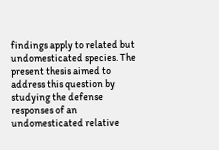findings apply to related but undomesticated species. The present thesis aimed to address this question by studying the defense responses of an undomesticated relative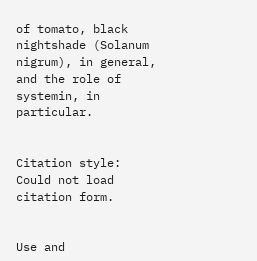of tomato, black nightshade (Solanum nigrum), in general, and the role of systemin, in particular.


Citation style:
Could not load citation form.


Use and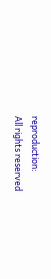reproduction:
All rights reserved